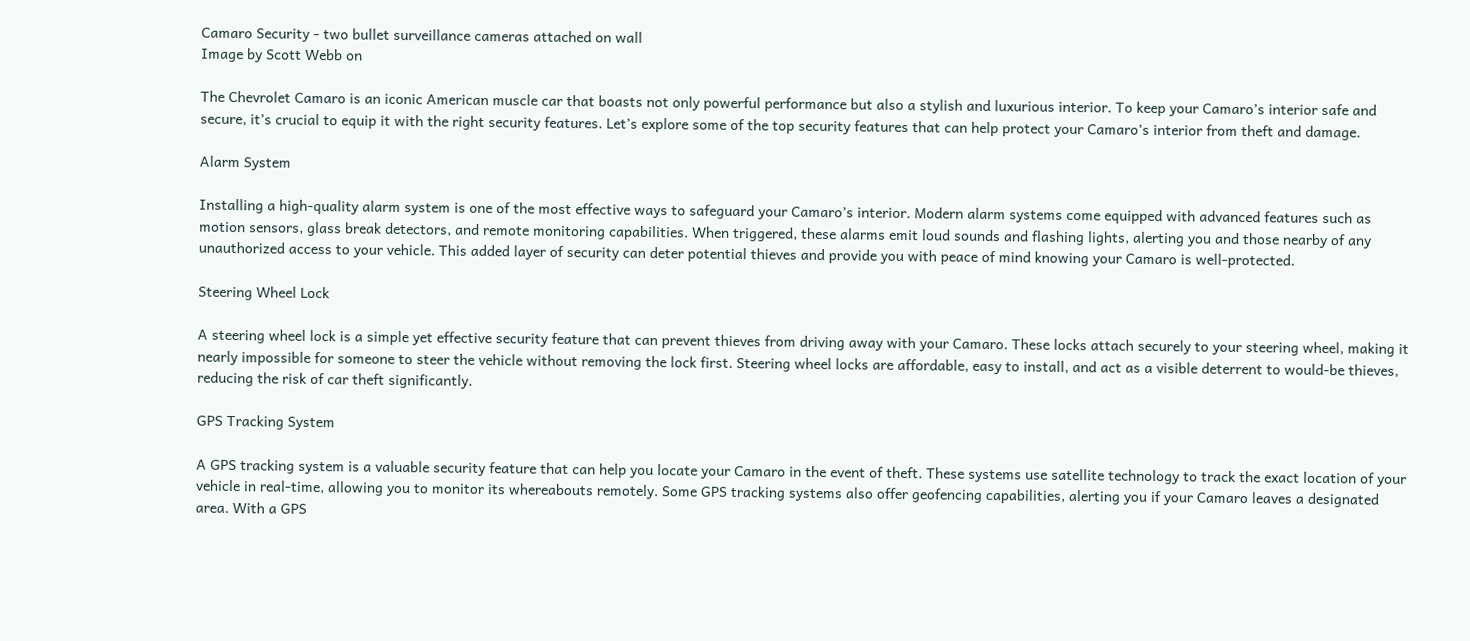Camaro Security - two bullet surveillance cameras attached on wall
Image by Scott Webb on

The Chevrolet Camaro is an iconic American muscle car that boasts not only powerful performance but also a stylish and luxurious interior. To keep your Camaro’s interior safe and secure, it’s crucial to equip it with the right security features. Let’s explore some of the top security features that can help protect your Camaro’s interior from theft and damage.

Alarm System

Installing a high-quality alarm system is one of the most effective ways to safeguard your Camaro’s interior. Modern alarm systems come equipped with advanced features such as motion sensors, glass break detectors, and remote monitoring capabilities. When triggered, these alarms emit loud sounds and flashing lights, alerting you and those nearby of any unauthorized access to your vehicle. This added layer of security can deter potential thieves and provide you with peace of mind knowing your Camaro is well-protected.

Steering Wheel Lock

A steering wheel lock is a simple yet effective security feature that can prevent thieves from driving away with your Camaro. These locks attach securely to your steering wheel, making it nearly impossible for someone to steer the vehicle without removing the lock first. Steering wheel locks are affordable, easy to install, and act as a visible deterrent to would-be thieves, reducing the risk of car theft significantly.

GPS Tracking System

A GPS tracking system is a valuable security feature that can help you locate your Camaro in the event of theft. These systems use satellite technology to track the exact location of your vehicle in real-time, allowing you to monitor its whereabouts remotely. Some GPS tracking systems also offer geofencing capabilities, alerting you if your Camaro leaves a designated area. With a GPS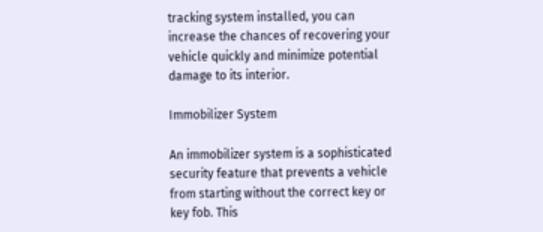tracking system installed, you can increase the chances of recovering your vehicle quickly and minimize potential damage to its interior.

Immobilizer System

An immobilizer system is a sophisticated security feature that prevents a vehicle from starting without the correct key or key fob. This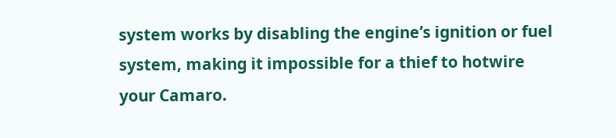system works by disabling the engine’s ignition or fuel system, making it impossible for a thief to hotwire your Camaro.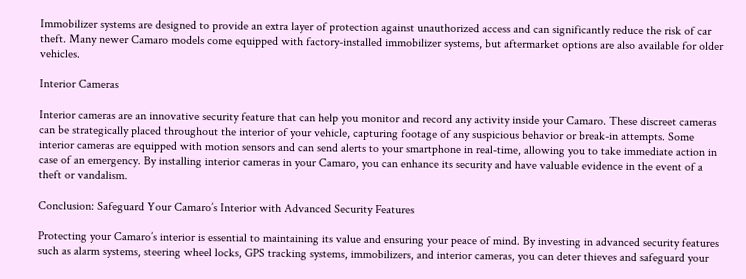Immobilizer systems are designed to provide an extra layer of protection against unauthorized access and can significantly reduce the risk of car theft. Many newer Camaro models come equipped with factory-installed immobilizer systems, but aftermarket options are also available for older vehicles.

Interior Cameras

Interior cameras are an innovative security feature that can help you monitor and record any activity inside your Camaro. These discreet cameras can be strategically placed throughout the interior of your vehicle, capturing footage of any suspicious behavior or break-in attempts. Some interior cameras are equipped with motion sensors and can send alerts to your smartphone in real-time, allowing you to take immediate action in case of an emergency. By installing interior cameras in your Camaro, you can enhance its security and have valuable evidence in the event of a theft or vandalism.

Conclusion: Safeguard Your Camaro’s Interior with Advanced Security Features

Protecting your Camaro’s interior is essential to maintaining its value and ensuring your peace of mind. By investing in advanced security features such as alarm systems, steering wheel locks, GPS tracking systems, immobilizers, and interior cameras, you can deter thieves and safeguard your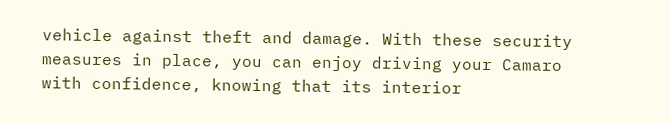vehicle against theft and damage. With these security measures in place, you can enjoy driving your Camaro with confidence, knowing that its interior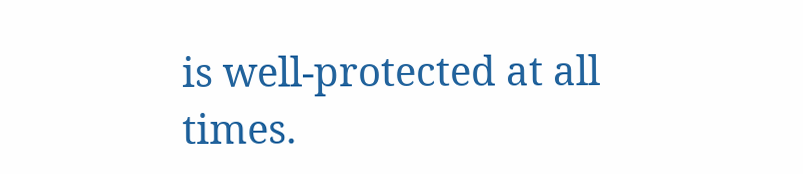is well-protected at all times.